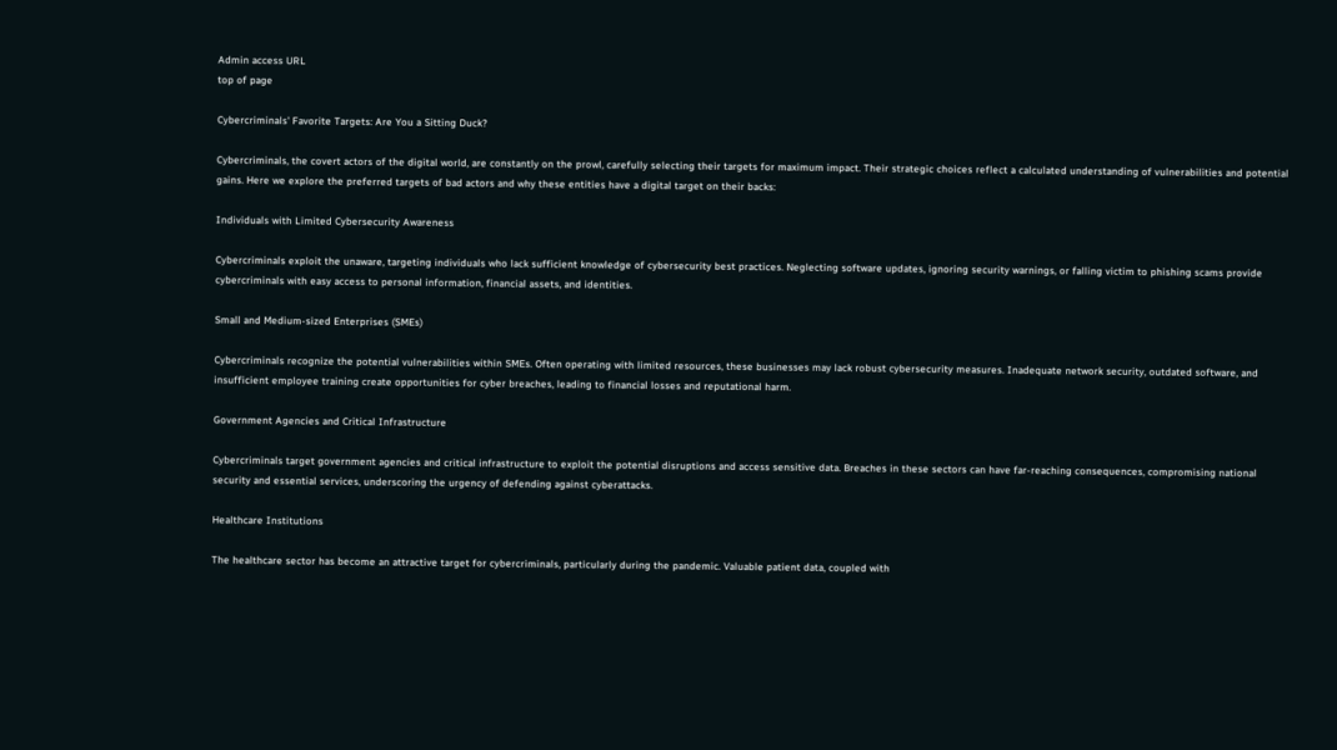Admin access URL
top of page

Cybercriminals' Favorite Targets: Are You a Sitting Duck?

Cybercriminals, the covert actors of the digital world, are constantly on the prowl, carefully selecting their targets for maximum impact. Their strategic choices reflect a calculated understanding of vulnerabilities and potential gains. Here we explore the preferred targets of bad actors and why these entities have a digital target on their backs:

Individuals with Limited Cybersecurity Awareness

Cybercriminals exploit the unaware, targeting individuals who lack sufficient knowledge of cybersecurity best practices. Neglecting software updates, ignoring security warnings, or falling victim to phishing scams provide cybercriminals with easy access to personal information, financial assets, and identities.

Small and Medium-sized Enterprises (SMEs)

Cybercriminals recognize the potential vulnerabilities within SMEs. Often operating with limited resources, these businesses may lack robust cybersecurity measures. Inadequate network security, outdated software, and insufficient employee training create opportunities for cyber breaches, leading to financial losses and reputational harm.

Government Agencies and Critical Infrastructure

Cybercriminals target government agencies and critical infrastructure to exploit the potential disruptions and access sensitive data. Breaches in these sectors can have far-reaching consequences, compromising national security and essential services, underscoring the urgency of defending against cyberattacks.

Healthcare Institutions

The healthcare sector has become an attractive target for cybercriminals, particularly during the pandemic. Valuable patient data, coupled with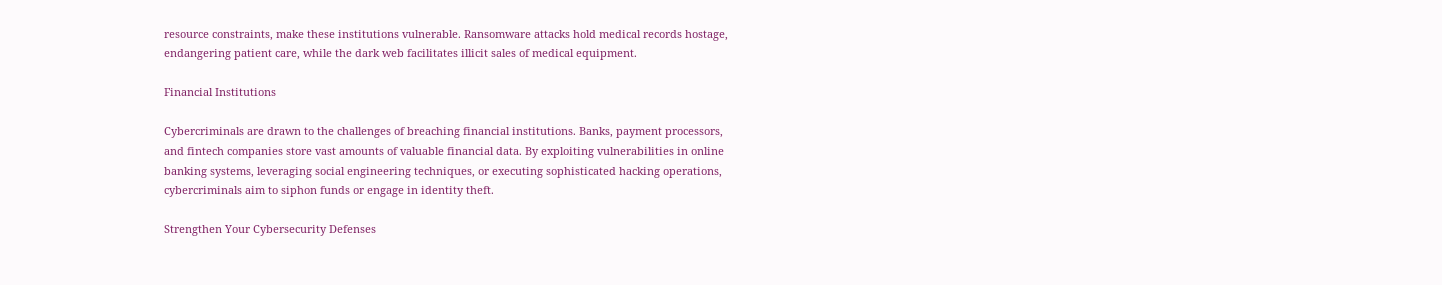resource constraints, make these institutions vulnerable. Ransomware attacks hold medical records hostage, endangering patient care, while the dark web facilitates illicit sales of medical equipment.

Financial Institutions

Cybercriminals are drawn to the challenges of breaching financial institutions. Banks, payment processors, and fintech companies store vast amounts of valuable financial data. By exploiting vulnerabilities in online banking systems, leveraging social engineering techniques, or executing sophisticated hacking operations, cybercriminals aim to siphon funds or engage in identity theft.

Strengthen Your Cybersecurity Defenses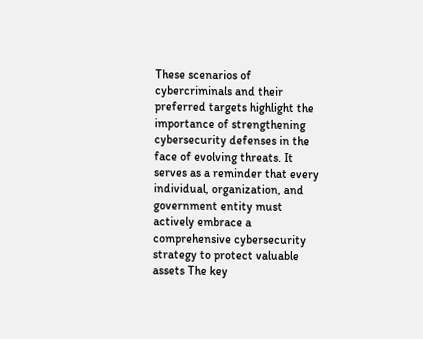These scenarios of cybercriminals and their preferred targets highlight the importance of strengthening cybersecurity defenses in the face of evolving threats. It serves as a reminder that every individual, organization, and government entity must actively embrace a comprehensive cybersecurity strategy to protect valuable assets The key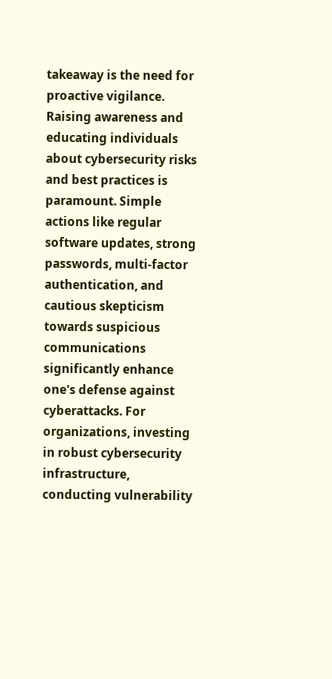takeaway is the need for proactive vigilance. Raising awareness and educating individuals about cybersecurity risks and best practices is paramount. Simple actions like regular software updates, strong passwords, multi-factor authentication, and cautious skepticism towards suspicious communications significantly enhance one's defense against cyberattacks. For organizations, investing in robust cybersecurity infrastructure, conducting vulnerability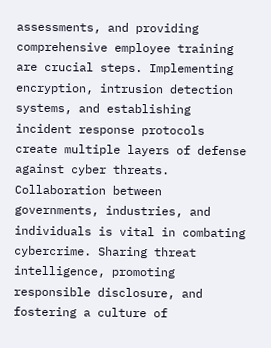assessments, and providing comprehensive employee training are crucial steps. Implementing encryption, intrusion detection systems, and establishing incident response protocols create multiple layers of defense against cyber threats. Collaboration between governments, industries, and individuals is vital in combating cybercrime. Sharing threat intelligence, promoting responsible disclosure, and fostering a culture of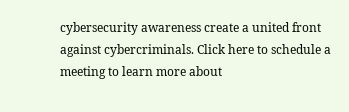cybersecurity awareness create a united front against cybercriminals. Click here to schedule a meeting to learn more about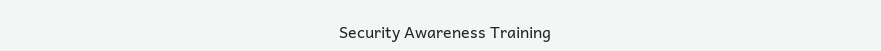Security Awareness Training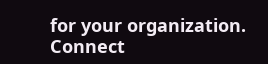for your organization. Connect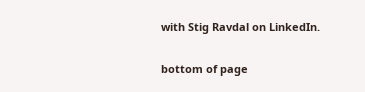with Stig Ravdal on LinkedIn.


bottom of page